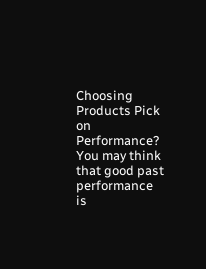Choosing Products Pick on Performance?
You may think that good past performance is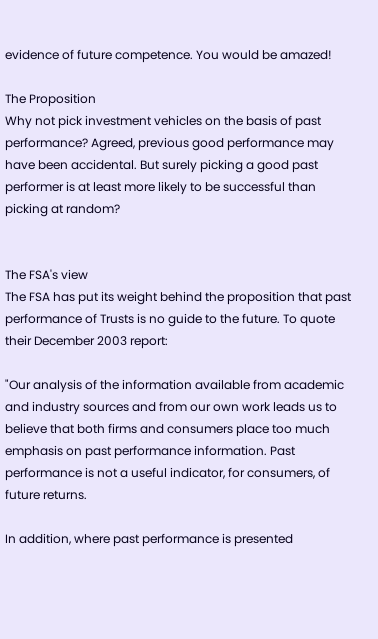evidence of future competence. You would be amazed!

The Proposition
Why not pick investment vehicles on the basis of past performance? Agreed, previous good performance may have been accidental. But surely picking a good past performer is at least more likely to be successful than picking at random?


The FSA's view
The FSA has put its weight behind the proposition that past performance of Trusts is no guide to the future. To quote their December 2003 report:

"Our analysis of the information available from academic and industry sources and from our own work leads us to believe that both firms and consumers place too much emphasis on past performance information. Past performance is not a useful indicator, for consumers, of future returns.

In addition, where past performance is presented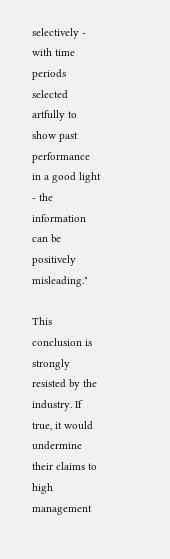selectively - with time periods selected artfully to show past performance in a good light - the information can be positively misleading."

This conclusion is strongly resisted by the industry. If true, it would undermine their claims to high management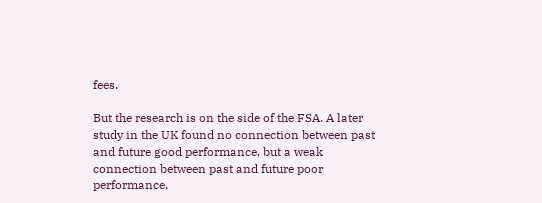fees.

But the research is on the side of the FSA. A later study in the UK found no connection between past and future good performance, but a weak connection between past and future poor performance.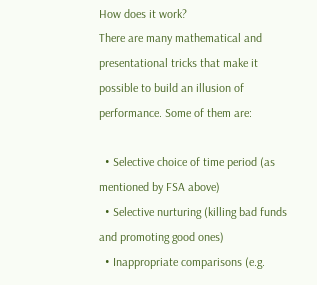How does it work?
There are many mathematical and presentational tricks that make it possible to build an illusion of performance. Some of them are:

  • Selective choice of time period (as mentioned by FSA above)
  • Selective nurturing (killing bad funds and promoting good ones)
  • Inappropriate comparisons (e.g.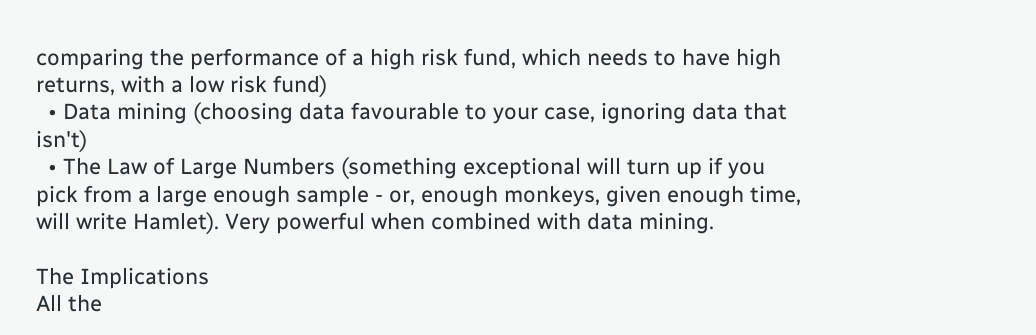comparing the performance of a high risk fund, which needs to have high returns, with a low risk fund)
  • Data mining (choosing data favourable to your case, ignoring data that isn't)
  • The Law of Large Numbers (something exceptional will turn up if you pick from a large enough sample - or, enough monkeys, given enough time, will write Hamlet). Very powerful when combined with data mining.

The Implications
All the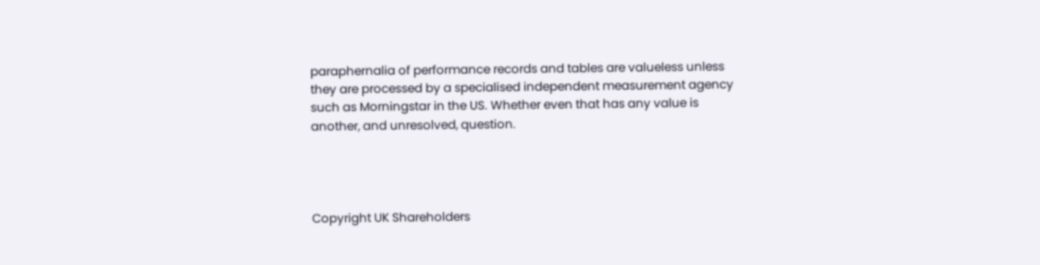paraphernalia of performance records and tables are valueless unless they are processed by a specialised independent measurement agency such as Morningstar in the US. Whether even that has any value is another, and unresolved, question.




Copyright UK Shareholders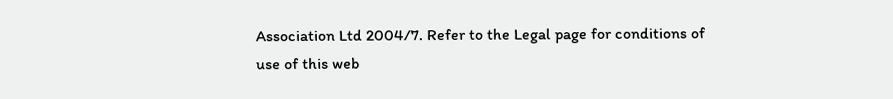Association Ltd 2004/7. Refer to the Legal page for conditions of use of this web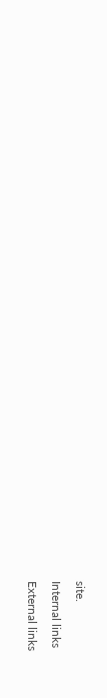site.
Internal links
External links